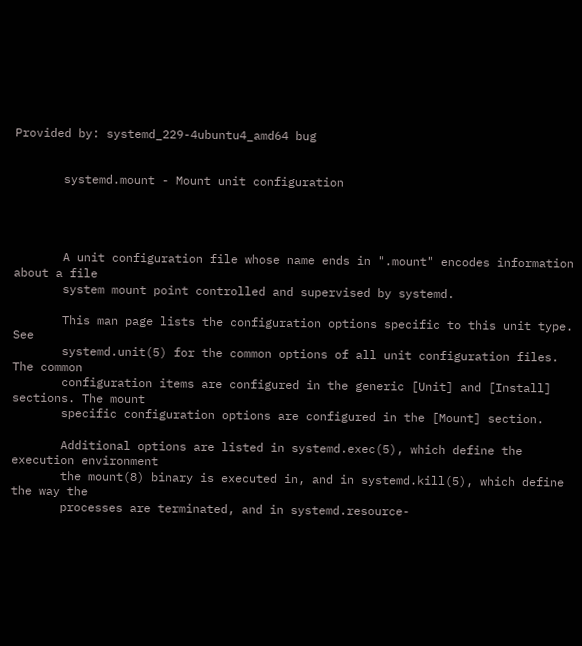Provided by: systemd_229-4ubuntu4_amd64 bug


       systemd.mount - Mount unit configuration




       A unit configuration file whose name ends in ".mount" encodes information about a file
       system mount point controlled and supervised by systemd.

       This man page lists the configuration options specific to this unit type. See
       systemd.unit(5) for the common options of all unit configuration files. The common
       configuration items are configured in the generic [Unit] and [Install] sections. The mount
       specific configuration options are configured in the [Mount] section.

       Additional options are listed in systemd.exec(5), which define the execution environment
       the mount(8) binary is executed in, and in systemd.kill(5), which define the way the
       processes are terminated, and in systemd.resource-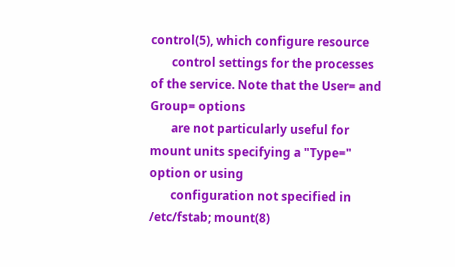control(5), which configure resource
       control settings for the processes of the service. Note that the User= and Group= options
       are not particularly useful for mount units specifying a "Type=" option or using
       configuration not specified in /etc/fstab; mount(8)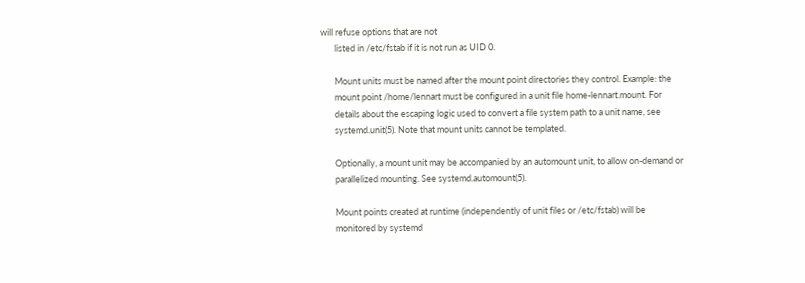will refuse options that are not
       listed in /etc/fstab if it is not run as UID 0.

       Mount units must be named after the mount point directories they control. Example: the
       mount point /home/lennart must be configured in a unit file home-lennart.mount. For
       details about the escaping logic used to convert a file system path to a unit name, see
       systemd.unit(5). Note that mount units cannot be templated.

       Optionally, a mount unit may be accompanied by an automount unit, to allow on-demand or
       parallelized mounting. See systemd.automount(5).

       Mount points created at runtime (independently of unit files or /etc/fstab) will be
       monitored by systemd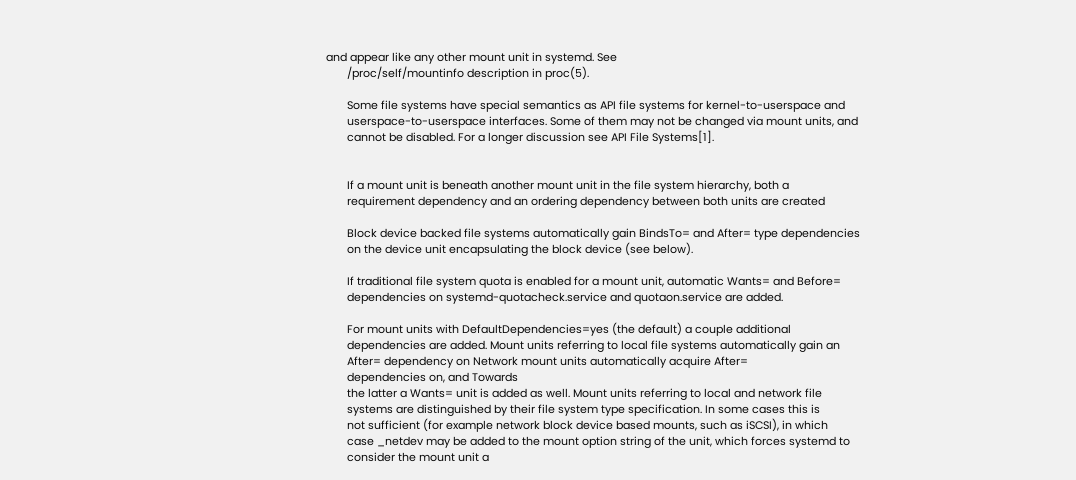and appear like any other mount unit in systemd. See
       /proc/self/mountinfo description in proc(5).

       Some file systems have special semantics as API file systems for kernel-to-userspace and
       userspace-to-userspace interfaces. Some of them may not be changed via mount units, and
       cannot be disabled. For a longer discussion see API File Systems[1].


       If a mount unit is beneath another mount unit in the file system hierarchy, both a
       requirement dependency and an ordering dependency between both units are created

       Block device backed file systems automatically gain BindsTo= and After= type dependencies
       on the device unit encapsulating the block device (see below).

       If traditional file system quota is enabled for a mount unit, automatic Wants= and Before=
       dependencies on systemd-quotacheck.service and quotaon.service are added.

       For mount units with DefaultDependencies=yes (the default) a couple additional
       dependencies are added. Mount units referring to local file systems automatically gain an
       After= dependency on Network mount units automatically acquire After=
       dependencies on, and Towards
       the latter a Wants= unit is added as well. Mount units referring to local and network file
       systems are distinguished by their file system type specification. In some cases this is
       not sufficient (for example network block device based mounts, such as iSCSI), in which
       case _netdev may be added to the mount option string of the unit, which forces systemd to
       consider the mount unit a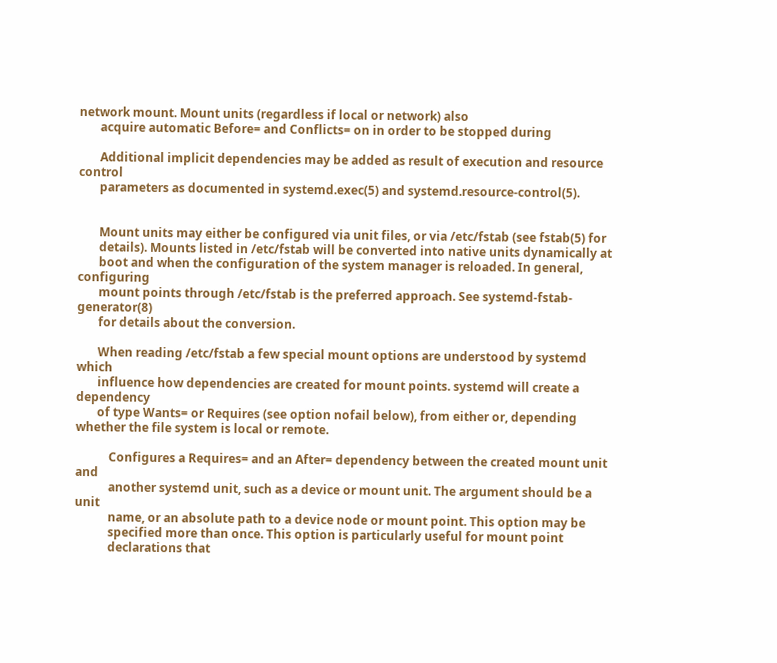network mount. Mount units (regardless if local or network) also
       acquire automatic Before= and Conflicts= on in order to be stopped during

       Additional implicit dependencies may be added as result of execution and resource control
       parameters as documented in systemd.exec(5) and systemd.resource-control(5).


       Mount units may either be configured via unit files, or via /etc/fstab (see fstab(5) for
       details). Mounts listed in /etc/fstab will be converted into native units dynamically at
       boot and when the configuration of the system manager is reloaded. In general, configuring
       mount points through /etc/fstab is the preferred approach. See systemd-fstab-generator(8)
       for details about the conversion.

       When reading /etc/fstab a few special mount options are understood by systemd which
       influence how dependencies are created for mount points. systemd will create a dependency
       of type Wants= or Requires (see option nofail below), from either or, depending whether the file system is local or remote.

           Configures a Requires= and an After= dependency between the created mount unit and
           another systemd unit, such as a device or mount unit. The argument should be a unit
           name, or an absolute path to a device node or mount point. This option may be
           specified more than once. This option is particularly useful for mount point
           declarations that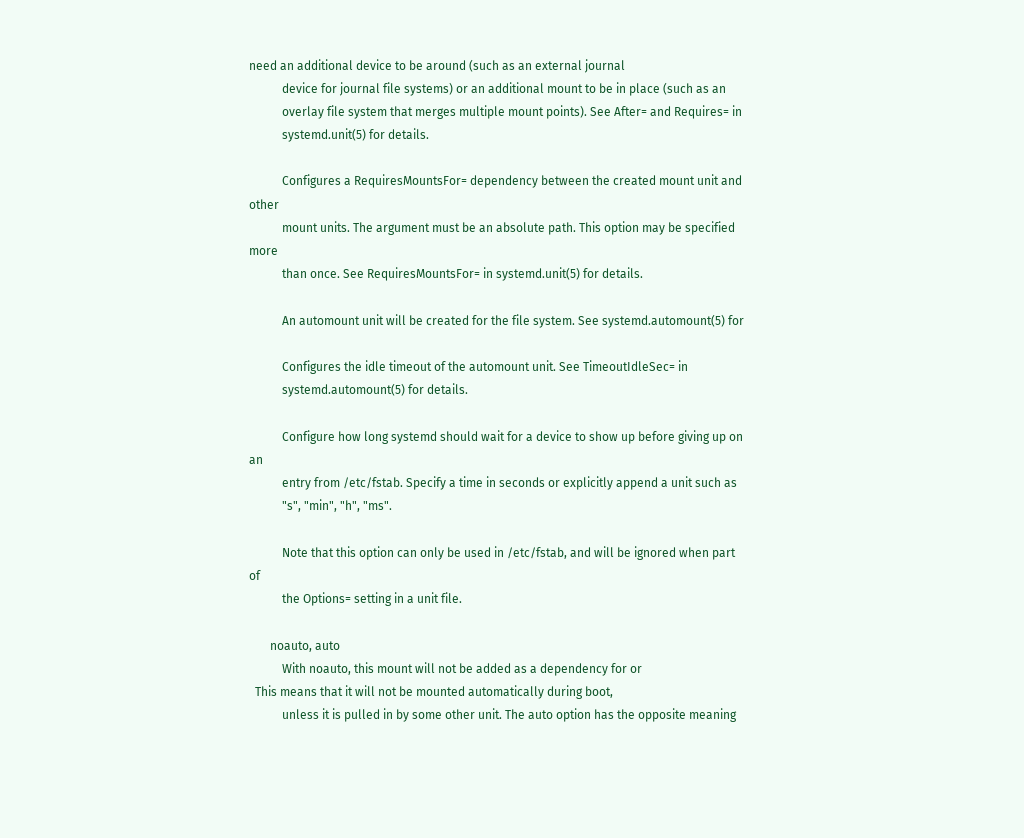need an additional device to be around (such as an external journal
           device for journal file systems) or an additional mount to be in place (such as an
           overlay file system that merges multiple mount points). See After= and Requires= in
           systemd.unit(5) for details.

           Configures a RequiresMountsFor= dependency between the created mount unit and other
           mount units. The argument must be an absolute path. This option may be specified more
           than once. See RequiresMountsFor= in systemd.unit(5) for details.

           An automount unit will be created for the file system. See systemd.automount(5) for

           Configures the idle timeout of the automount unit. See TimeoutIdleSec= in
           systemd.automount(5) for details.

           Configure how long systemd should wait for a device to show up before giving up on an
           entry from /etc/fstab. Specify a time in seconds or explicitly append a unit such as
           "s", "min", "h", "ms".

           Note that this option can only be used in /etc/fstab, and will be ignored when part of
           the Options= setting in a unit file.

       noauto, auto
           With noauto, this mount will not be added as a dependency for or
  This means that it will not be mounted automatically during boot,
           unless it is pulled in by some other unit. The auto option has the opposite meaning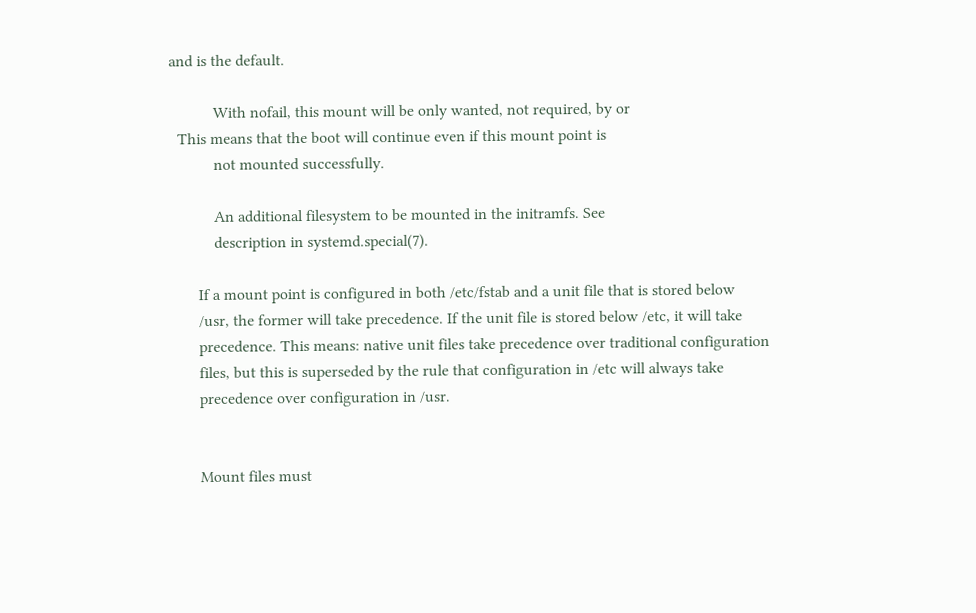and is the default.

           With nofail, this mount will be only wanted, not required, by or
  This means that the boot will continue even if this mount point is
           not mounted successfully.

           An additional filesystem to be mounted in the initramfs. See
           description in systemd.special(7).

       If a mount point is configured in both /etc/fstab and a unit file that is stored below
       /usr, the former will take precedence. If the unit file is stored below /etc, it will take
       precedence. This means: native unit files take precedence over traditional configuration
       files, but this is superseded by the rule that configuration in /etc will always take
       precedence over configuration in /usr.


       Mount files must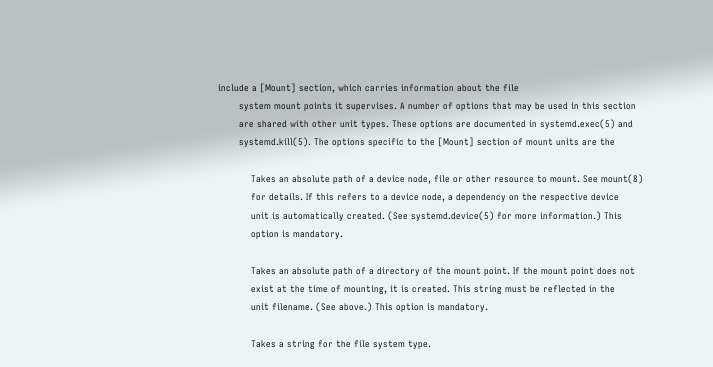include a [Mount] section, which carries information about the file
       system mount points it supervises. A number of options that may be used in this section
       are shared with other unit types. These options are documented in systemd.exec(5) and
       systemd.kill(5). The options specific to the [Mount] section of mount units are the

           Takes an absolute path of a device node, file or other resource to mount. See mount(8)
           for details. If this refers to a device node, a dependency on the respective device
           unit is automatically created. (See systemd.device(5) for more information.) This
           option is mandatory.

           Takes an absolute path of a directory of the mount point. If the mount point does not
           exist at the time of mounting, it is created. This string must be reflected in the
           unit filename. (See above.) This option is mandatory.

           Takes a string for the file system type.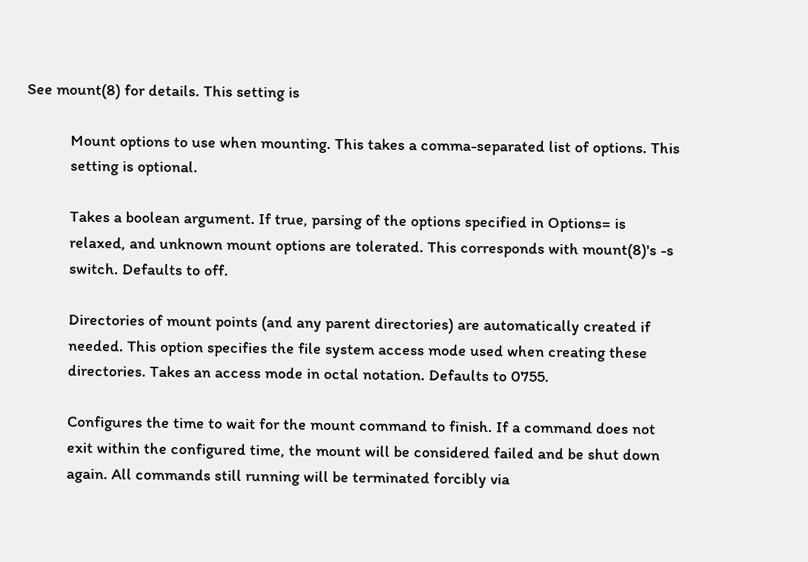See mount(8) for details. This setting is

           Mount options to use when mounting. This takes a comma-separated list of options. This
           setting is optional.

           Takes a boolean argument. If true, parsing of the options specified in Options= is
           relaxed, and unknown mount options are tolerated. This corresponds with mount(8)'s -s
           switch. Defaults to off.

           Directories of mount points (and any parent directories) are automatically created if
           needed. This option specifies the file system access mode used when creating these
           directories. Takes an access mode in octal notation. Defaults to 0755.

           Configures the time to wait for the mount command to finish. If a command does not
           exit within the configured time, the mount will be considered failed and be shut down
           again. All commands still running will be terminated forcibly via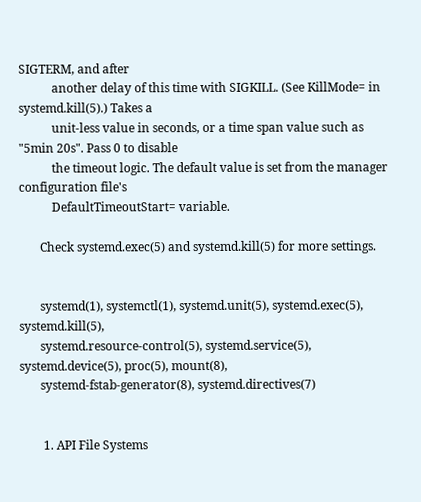SIGTERM, and after
           another delay of this time with SIGKILL. (See KillMode= in systemd.kill(5).) Takes a
           unit-less value in seconds, or a time span value such as "5min 20s". Pass 0 to disable
           the timeout logic. The default value is set from the manager configuration file's
           DefaultTimeoutStart= variable.

       Check systemd.exec(5) and systemd.kill(5) for more settings.


       systemd(1), systemctl(1), systemd.unit(5), systemd.exec(5), systemd.kill(5),
       systemd.resource-control(5), systemd.service(5), systemd.device(5), proc(5), mount(8),
       systemd-fstab-generator(8), systemd.directives(7)


        1. API File Systems